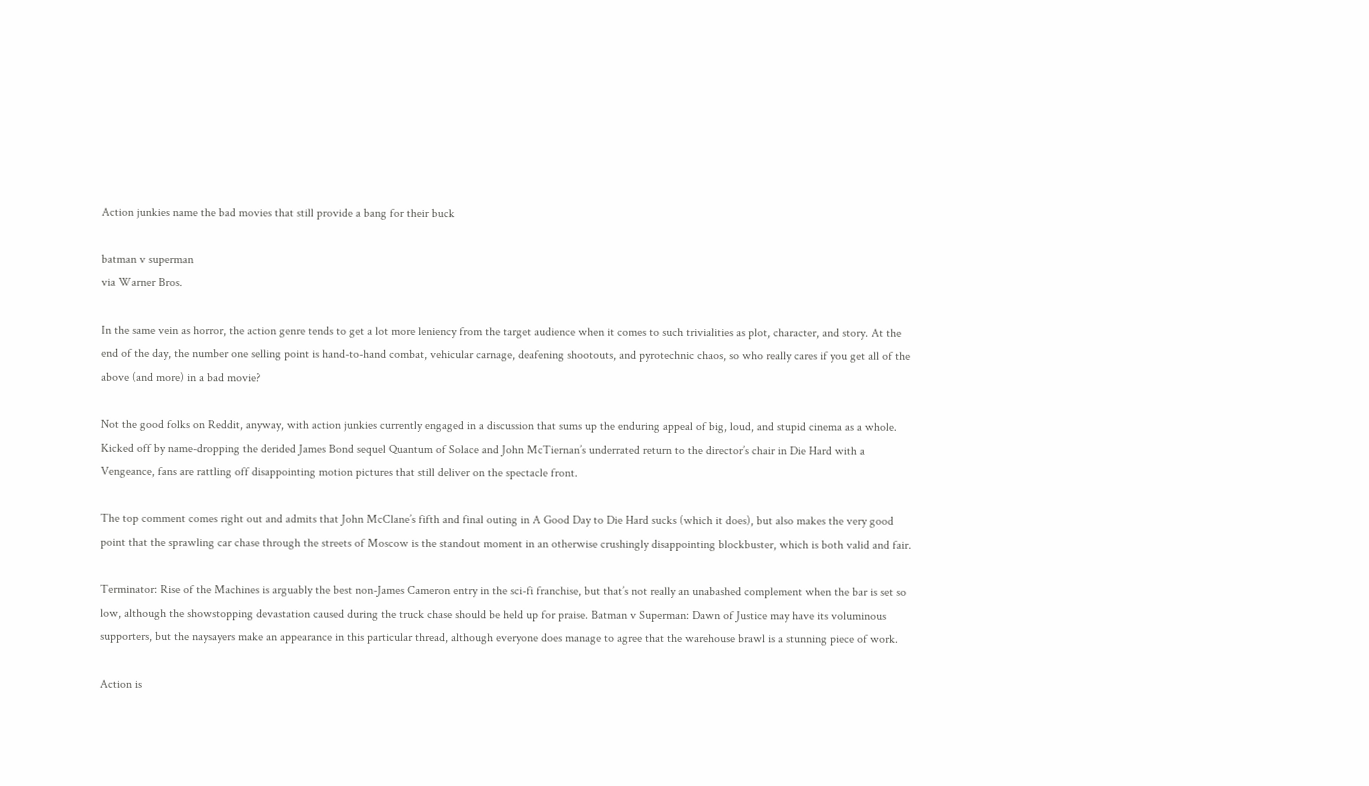Action junkies name the bad movies that still provide a bang for their buck

batman v superman
via Warner Bros.

In the same vein as horror, the action genre tends to get a lot more leniency from the target audience when it comes to such trivialities as plot, character, and story. At the end of the day, the number one selling point is hand-to-hand combat, vehicular carnage, deafening shootouts, and pyrotechnic chaos, so who really cares if you get all of the above (and more) in a bad movie?

Not the good folks on Reddit, anyway, with action junkies currently engaged in a discussion that sums up the enduring appeal of big, loud, and stupid cinema as a whole. Kicked off by name-dropping the derided James Bond sequel Quantum of Solace and John McTiernan’s underrated return to the director’s chair in Die Hard with a Vengeance, fans are rattling off disappointing motion pictures that still deliver on the spectacle front.

The top comment comes right out and admits that John McClane’s fifth and final outing in A Good Day to Die Hard sucks (which it does), but also makes the very good point that the sprawling car chase through the streets of Moscow is the standout moment in an otherwise crushingly disappointing blockbuster, which is both valid and fair.

Terminator: Rise of the Machines is arguably the best non-James Cameron entry in the sci-fi franchise, but that’s not really an unabashed complement when the bar is set so low, although the showstopping devastation caused during the truck chase should be held up for praise. Batman v Superman: Dawn of Justice may have its voluminous supporters, but the naysayers make an appearance in this particular thread, although everyone does manage to agree that the warehouse brawl is a stunning piece of work.

Action is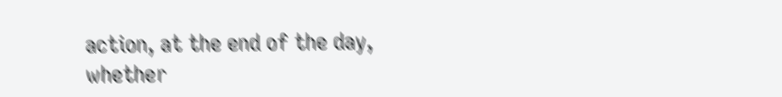action, at the end of the day, whether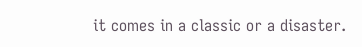it comes in a classic or a disaster.